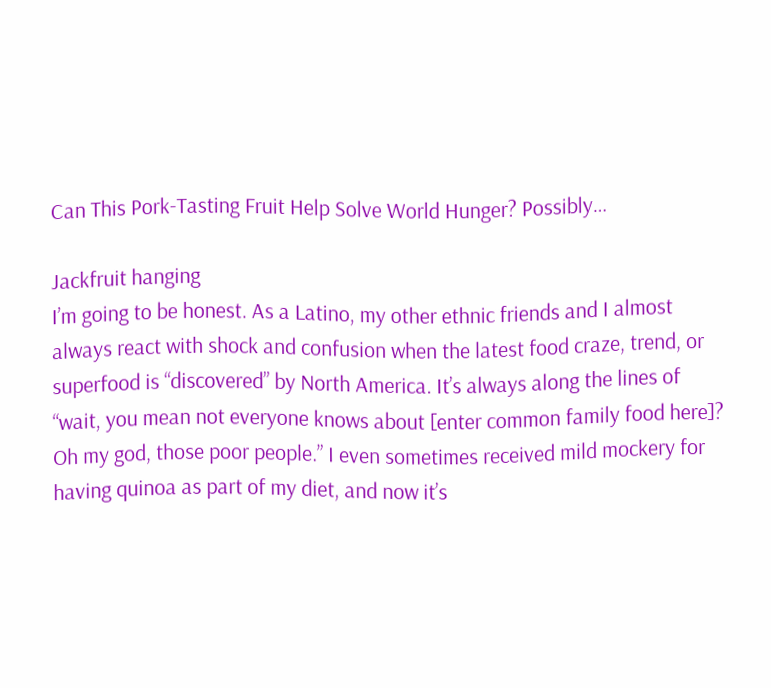Can This Pork-Tasting Fruit Help Solve World Hunger? Possibly…

Jackfruit hanging
I’m going to be honest. As a Latino, my other ethnic friends and I almost always react with shock and confusion when the latest food craze, trend, or superfood is “discovered” by North America. It’s always along the lines of “wait, you mean not everyone knows about [enter common family food here]? Oh my god, those poor people.” I even sometimes received mild mockery for having quinoa as part of my diet, and now it’s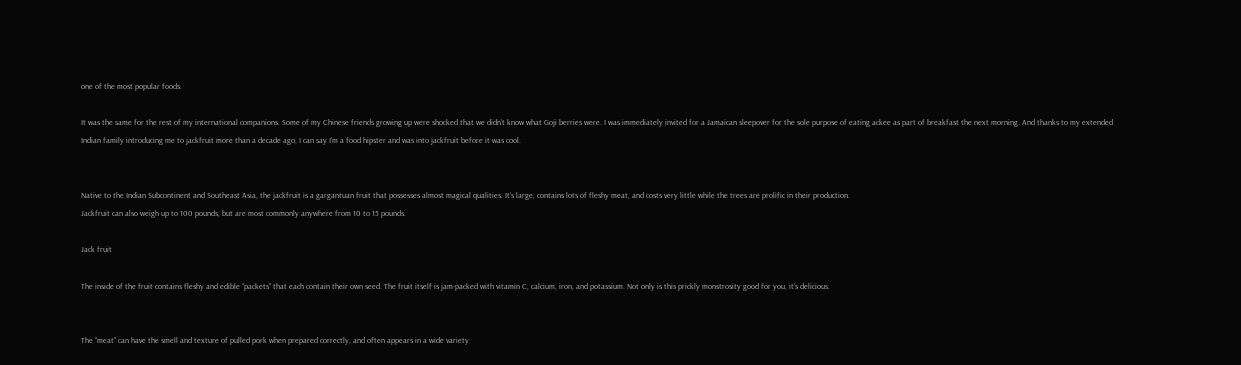one of the most popular foods.

It was the same for the rest of my international companions. Some of my Chinese friends growing up were shocked that we didn’t know what Goji berries were. I was immediately invited for a Jamaican sleepover for the sole purpose of eating ackee as part of breakfast the next morning. And thanks to my extended Indian family introducing me to jackfruit more than a decade ago, I can say I’m a food hipster and was into jackfruit before it was cool.


Native to the Indian Subcontinent and Southeast Asia, the jackfruit is a gargantuan fruit that possesses almost magical qualities. It’s large, contains lots of fleshy meat, and costs very little while the trees are prolific in their production.
Jackfruit can also weigh up to 100 pounds, but are most commonly anywhere from 10 to 15 pounds.

Jack fruit

The inside of the fruit contains fleshy and edible “packets” that each contain their own seed. The fruit itself is jam-packed with vitamin C, calcium, iron, and potassium. Not only is this prickly monstrosity good for you, it’s delicious.


The “meat” can have the smell and texture of pulled pork when prepared correctly, and often appears in a wide variety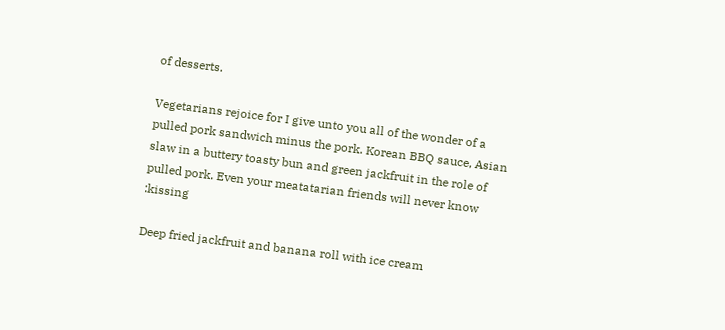of desserts.

Vegetarians rejoice for I give unto you all of the wonder of a pulled pork sandwich minus the pork. Korean BBQ sauce, Asian slaw in a buttery toasty bun and green jackfruit in the role of pulled pork. Even your meatatarian friends will never know :kissing

Deep fried jackfruit and banana roll with ice cream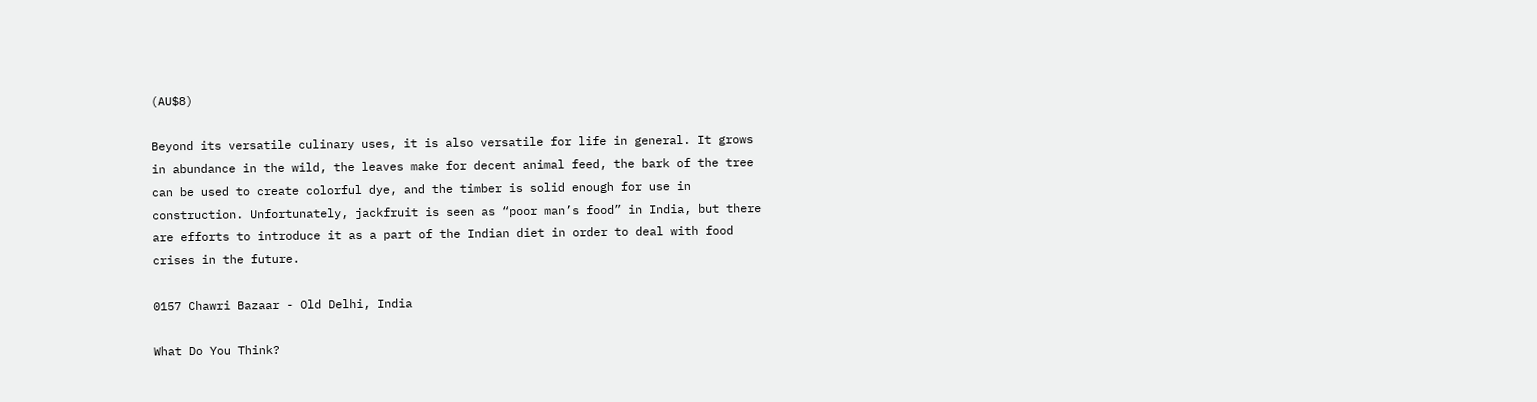(AU$8)

Beyond its versatile culinary uses, it is also versatile for life in general. It grows in abundance in the wild, the leaves make for decent animal feed, the bark of the tree can be used to create colorful dye, and the timber is solid enough for use in construction. Unfortunately, jackfruit is seen as “poor man’s food” in India, but there are efforts to introduce it as a part of the Indian diet in order to deal with food crises in the future.

0157 Chawri Bazaar - Old Delhi, India

What Do You Think?